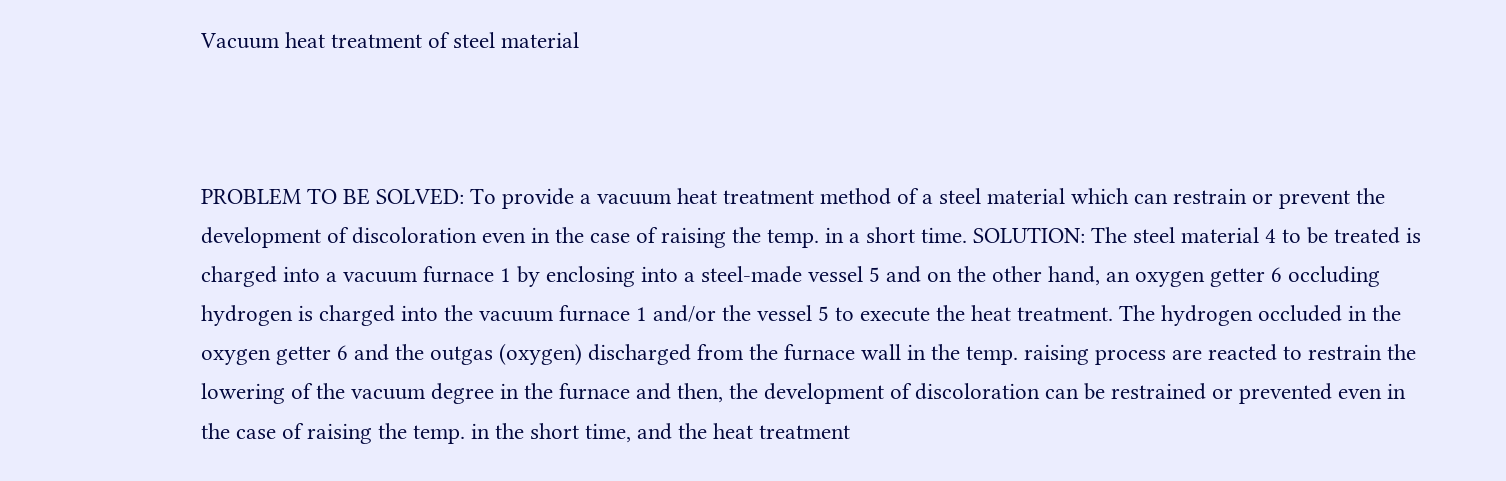Vacuum heat treatment of steel material



PROBLEM TO BE SOLVED: To provide a vacuum heat treatment method of a steel material which can restrain or prevent the development of discoloration even in the case of raising the temp. in a short time. SOLUTION: The steel material 4 to be treated is charged into a vacuum furnace 1 by enclosing into a steel-made vessel 5 and on the other hand, an oxygen getter 6 occluding hydrogen is charged into the vacuum furnace 1 and/or the vessel 5 to execute the heat treatment. The hydrogen occluded in the oxygen getter 6 and the outgas (oxygen) discharged from the furnace wall in the temp. raising process are reacted to restrain the lowering of the vacuum degree in the furnace and then, the development of discoloration can be restrained or prevented even in the case of raising the temp. in the short time, and the heat treatment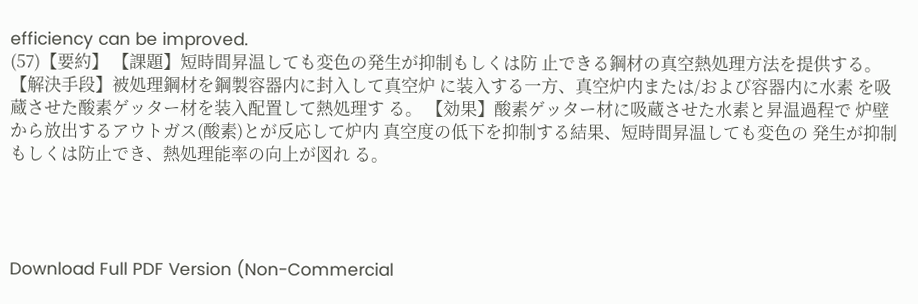efficiency can be improved.
(57)【要約】 【課題】短時間昇温しても変色の発生が抑制もしくは防 止できる鋼材の真空熱処理方法を提供する。 【解決手段】被処理鋼材を鋼製容器内に封入して真空炉 に装入する一方、真空炉内または/および容器内に水素 を吸蔵させた酸素ゲッター材を装入配置して熱処理す る。 【効果】酸素ゲッター材に吸蔵させた水素と昇温過程で 炉壁から放出するアウトガス(酸素)とが反応して炉内 真空度の低下を抑制する結果、短時間昇温しても変色の 発生が抑制もしくは防止でき、熱処理能率の向上が図れ る。




Download Full PDF Version (Non-Commercial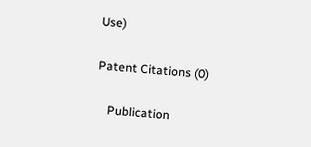Use)

Patent Citations (0)

    Publication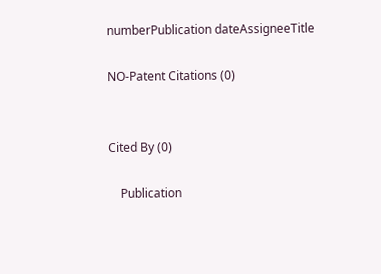numberPublication dateAssigneeTitle

NO-Patent Citations (0)


Cited By (0)

    Publication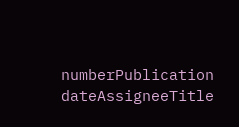numberPublication dateAssigneeTitle